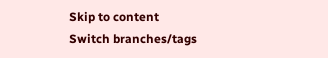Skip to content
Switch branches/tags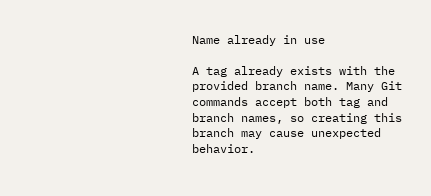Name already in use

A tag already exists with the provided branch name. Many Git commands accept both tag and branch names, so creating this branch may cause unexpected behavior.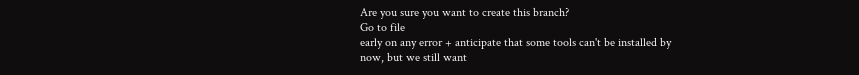Are you sure you want to create this branch?
Go to file
early on any error + anticipate that some tools can't be installed by
now, but we still want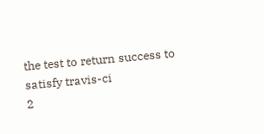the test to return success to satisfy travis-ci
2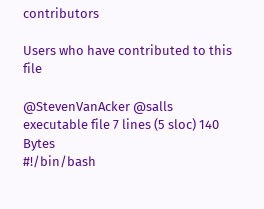contributors

Users who have contributed to this file

@StevenVanAcker @salls
executable file 7 lines (5 sloc) 140 Bytes
#!/bin/bash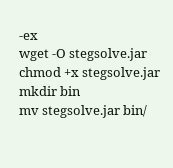-ex
wget -O stegsolve.jar
chmod +x stegsolve.jar
mkdir bin
mv stegsolve.jar bin/